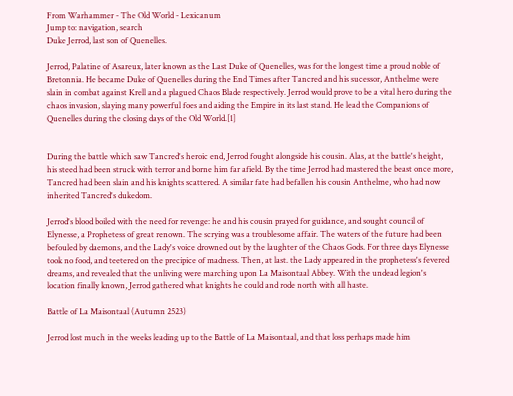From Warhammer - The Old World - Lexicanum
Jump to: navigation, search
Duke Jerrod, last son of Quenelles.

Jerrod, Palatine of Asareux, later known as the Last Duke of Quenelles, was for the longest time a proud noble of Bretonnia. He became Duke of Quenelles during the End Times after Tancred and his sucessor, Anthelme were slain in combat against Krell and a plagued Chaos Blade respectively. Jerrod would prove to be a vital hero during the chaos invasion, slaying many powerful foes and aiding the Empire in its last stand. He lead the Companions of Quenelles during the closing days of the Old World.[1]


During the battle which saw Tancred's heroic end, Jerrod fought alongside his cousin. Alas, at the battle's height, his steed had been struck with terror and borne him far afield. By the time Jerrod had mastered the beast once more, Tancred had been slain and his knights scattered. A similar fate had befallen his cousin Anthelme, who had now inherited Tancred's dukedom.

Jerrod's blood boiled with the need for revenge: he and his cousin prayed for guidance, and sought council of Elynesse, a Prophetess of great renown. The scrying was a troublesome affair. The waters of the future had been befouled by daemons, and the Lady's voice drowned out by the laughter of the Chaos Gods. For three days Elynesse took no food, and teetered on the precipice of madness. Then, at last. the Lady appeared in the prophetess's fevered dreams, and revealed that the unliving were marching upon La Maisontaal Abbey. With the undead legion's location finally known, Jerrod gathered what knights he could and rode north with all haste.

Battle of La Maisontaal (Autumn 2523)

Jerrod lost much in the weeks leading up to the Battle of La Maisontaal, and that loss perhaps made him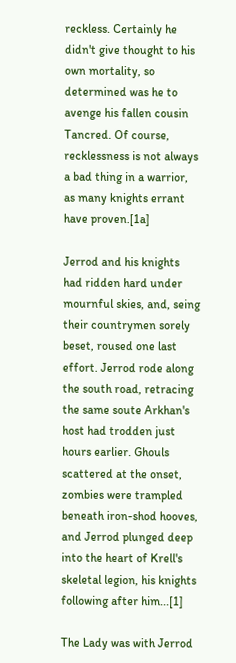reckless. Certainly he didn't give thought to his own mortality, so determined was he to avenge his fallen cousin Tancred. Of course, recklessness is not always a bad thing in a warrior, as many knights errant have proven.[1a]

Jerrod and his knights had ridden hard under mournful skies, and, seing their countrymen sorely beset, roused one last effort. Jerrod rode along the south road, retracing the same soute Arkhan's host had trodden just hours earlier. Ghouls scattered at the onset, zombies were trampled beneath iron-shod hooves, and Jerrod plunged deep into the heart of Krell's skeletal legion, his knights following after him...[1]

The Lady was with Jerrod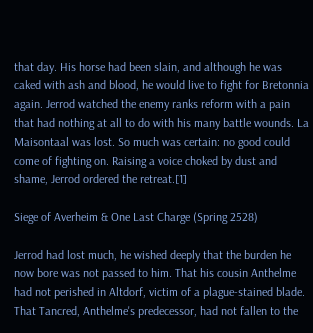that day. His horse had been slain, and although he was caked with ash and blood, he would live to fight for Bretonnia again. Jerrod watched the enemy ranks reform with a pain that had nothing at all to do with his many battle wounds. La Maisontaal was lost. So much was certain: no good could come of fighting on. Raising a voice choked by dust and shame, Jerrod ordered the retreat.[1]

Siege of Averheim & One Last Charge (Spring 2528)

Jerrod had lost much, he wished deeply that the burden he now bore was not passed to him. That his cousin Anthelme had not perished in Altdorf, victim of a plague-stained blade. That Tancred, Anthelme's predecessor, had not fallen to the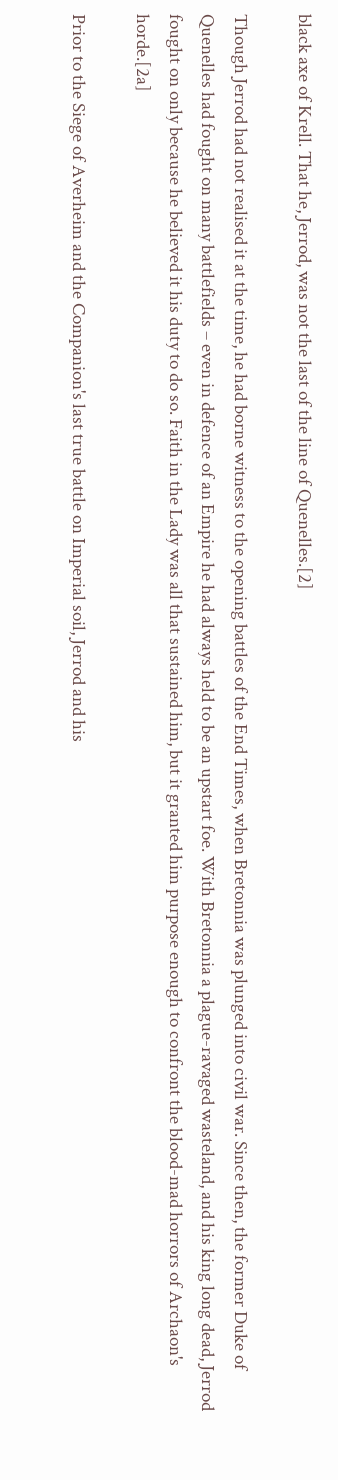black axe of Krell. That he, Jerrod, was not the last of the line of Quenelles.[2]

Though Jerrod had not realised it at the time, he had borne witness to the opening battles of the End Times, when Bretonnia was plunged into civil war. Since then, the former Duke of Quenelles had fought on many battlefields – even in defence of an Empire he had always held to be an upstart foe. With Bretonnia a plague-ravaged wasteland, and his king long dead, Jerrod fought on only because he believed it his duty to do so. Faith in the Lady was all that sustained him, but it granted him purpose enough to confront the blood-mad horrors of Archaon's horde.[2a]

Prior to the Siege of Averheim and the Companion's last true battle on Imperial soil, Jerrod and his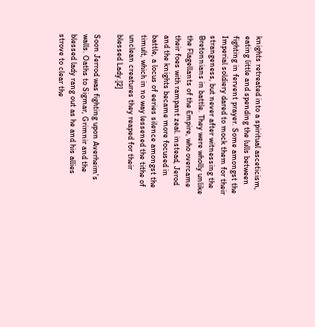knights retreated into a spiritual asceticism, eating little and spending the lulls between fighting in fervent prayer. Some amongst the Imperial soldiery dared to mock them for their strangeness, but never after witnessing the Bretonnians in battle. They were wholly unlike the Flagellants of the Empire, who overcame their foes with rampant zeal. instead, Jerod and the knights became more focused in battle, a locus of eeries silence amongst the timult, which in no way lessened the tithe of unclean creatures they reaped for their blessed Lady.[2]

Soon Jerrod was fighting upon Averheim's walls. Oaths to Sigmar, Grimnir and the blessed lady rang out as he and his allies strove to clear the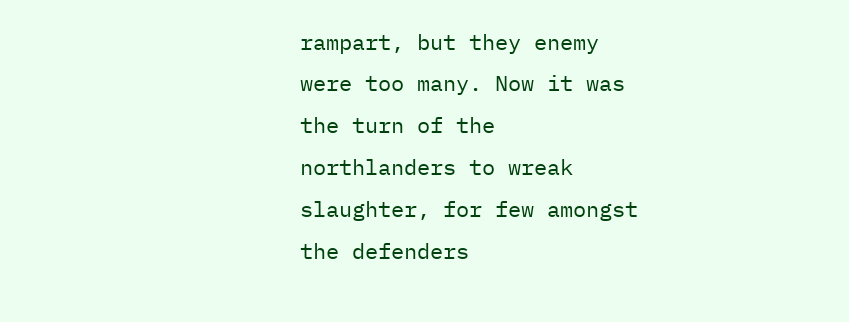rampart, but they enemy were too many. Now it was the turn of the northlanders to wreak slaughter, for few amongst the defenders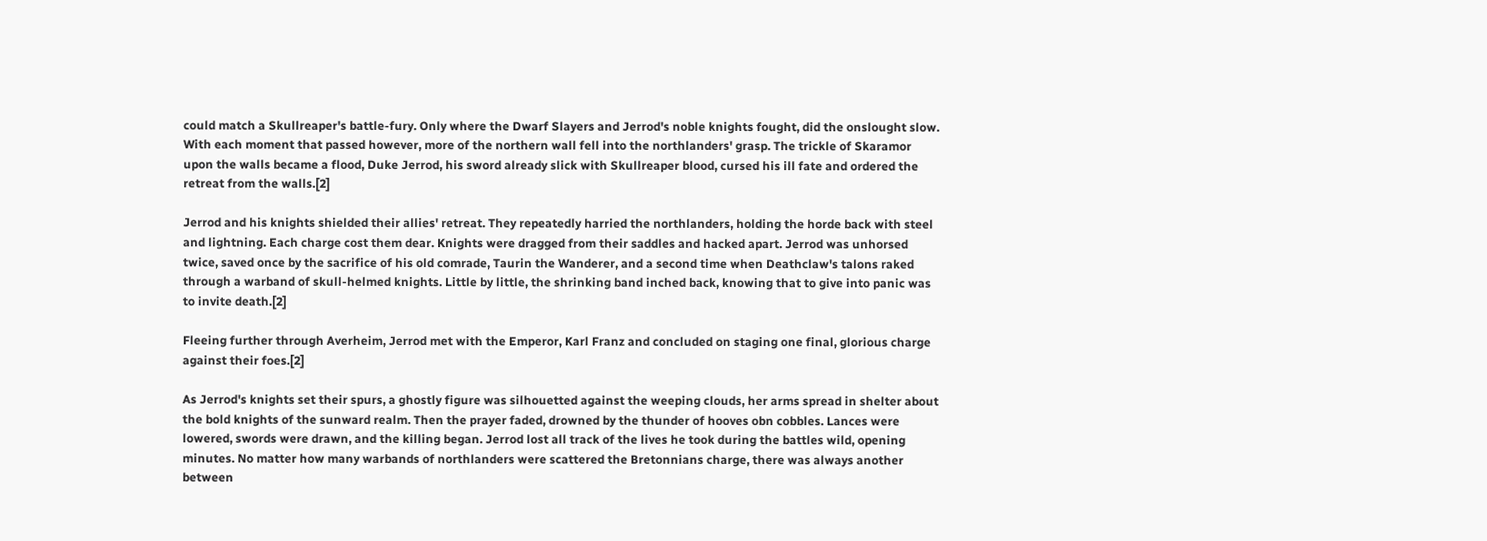could match a Skullreaper's battle-fury. Only where the Dwarf Slayers and Jerrod's noble knights fought, did the onslought slow. With each moment that passed however, more of the northern wall fell into the northlanders' grasp. The trickle of Skaramor upon the walls became a flood, Duke Jerrod, his sword already slick with Skullreaper blood, cursed his ill fate and ordered the retreat from the walls.[2]

Jerrod and his knights shielded their allies' retreat. They repeatedly harried the northlanders, holding the horde back with steel and lightning. Each charge cost them dear. Knights were dragged from their saddles and hacked apart. Jerrod was unhorsed twice, saved once by the sacrifice of his old comrade, Taurin the Wanderer, and a second time when Deathclaw's talons raked through a warband of skull-helmed knights. Little by little, the shrinking band inched back, knowing that to give into panic was to invite death.[2]

Fleeing further through Averheim, Jerrod met with the Emperor, Karl Franz and concluded on staging one final, glorious charge against their foes.[2]

As Jerrod's knights set their spurs, a ghostly figure was silhouetted against the weeping clouds, her arms spread in shelter about the bold knights of the sunward realm. Then the prayer faded, drowned by the thunder of hooves obn cobbles. Lances were lowered, swords were drawn, and the killing began. Jerrod lost all track of the lives he took during the battles wild, opening minutes. No matter how many warbands of northlanders were scattered the Bretonnians charge, there was always another between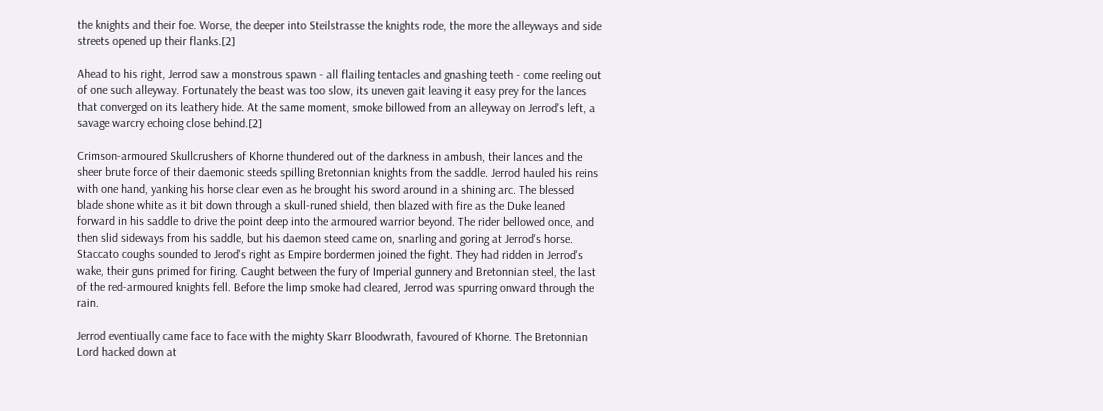the knights and their foe. Worse, the deeper into Steilstrasse the knights rode, the more the alleyways and side streets opened up their flanks.[2]

Ahead to his right, Jerrod saw a monstrous spawn - all flailing tentacles and gnashing teeth - come reeling out of one such alleyway. Fortunately the beast was too slow, its uneven gait leaving it easy prey for the lances that converged on its leathery hide. At the same moment, smoke billowed from an alleyway on Jerrod's left, a savage warcry echoing close behind.[2]

Crimson-armoured Skullcrushers of Khorne thundered out of the darkness in ambush, their lances and the sheer brute force of their daemonic steeds spilling Bretonnian knights from the saddle. Jerrod hauled his reins with one hand, yanking his horse clear even as he brought his sword around in a shining arc. The blessed blade shone white as it bit down through a skull-runed shield, then blazed with fire as the Duke leaned forward in his saddle to drive the point deep into the armoured warrior beyond. The rider bellowed once, and then slid sideways from his saddle, but his daemon steed came on, snarling and goring at Jerrod's horse. Staccato coughs sounded to Jerod's right as Empire bordermen joined the fight. They had ridden in Jerrod's wake, their guns primed for firing. Caught between the fury of Imperial gunnery and Bretonnian steel, the last of the red-armoured knights fell. Before the limp smoke had cleared, Jerrod was spurring onward through the rain.

Jerrod eventiually came face to face with the mighty Skarr Bloodwrath, favoured of Khorne. The Bretonnian Lord hacked down at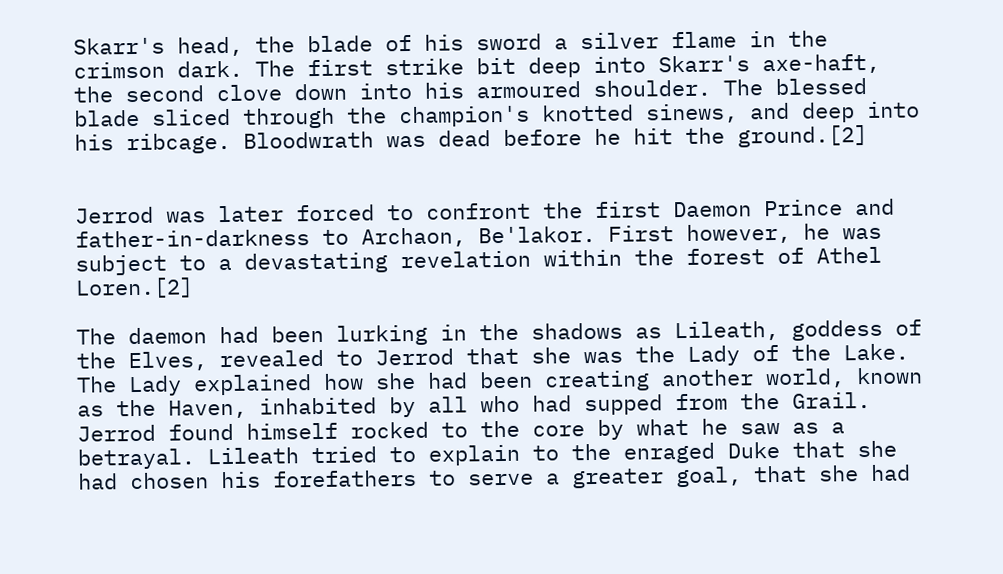Skarr's head, the blade of his sword a silver flame in the crimson dark. The first strike bit deep into Skarr's axe-haft, the second clove down into his armoured shoulder. The blessed blade sliced through the champion's knotted sinews, and deep into his ribcage. Bloodwrath was dead before he hit the ground.[2]


Jerrod was later forced to confront the first Daemon Prince and father-in-darkness to Archaon, Be'lakor. First however, he was subject to a devastating revelation within the forest of Athel Loren.[2]

The daemon had been lurking in the shadows as Lileath, goddess of the Elves, revealed to Jerrod that she was the Lady of the Lake. The Lady explained how she had been creating another world, known as the Haven, inhabited by all who had supped from the Grail. Jerrod found himself rocked to the core by what he saw as a betrayal. Lileath tried to explain to the enraged Duke that she had chosen his forefathers to serve a greater goal, that she had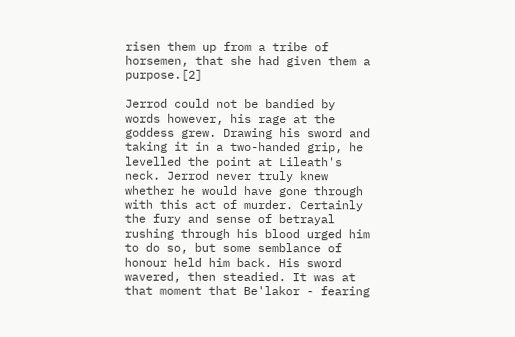risen them up from a tribe of horsemen, that she had given them a purpose.[2]

Jerrod could not be bandied by words however, his rage at the goddess grew. Drawing his sword and taking it in a two-handed grip, he levelled the point at Lileath's neck. Jerrod never truly knew whether he would have gone through with this act of murder. Certainly the fury and sense of betrayal rushing through his blood urged him to do so, but some semblance of honour held him back. His sword wavered, then steadied. It was at that moment that Be'lakor - fearing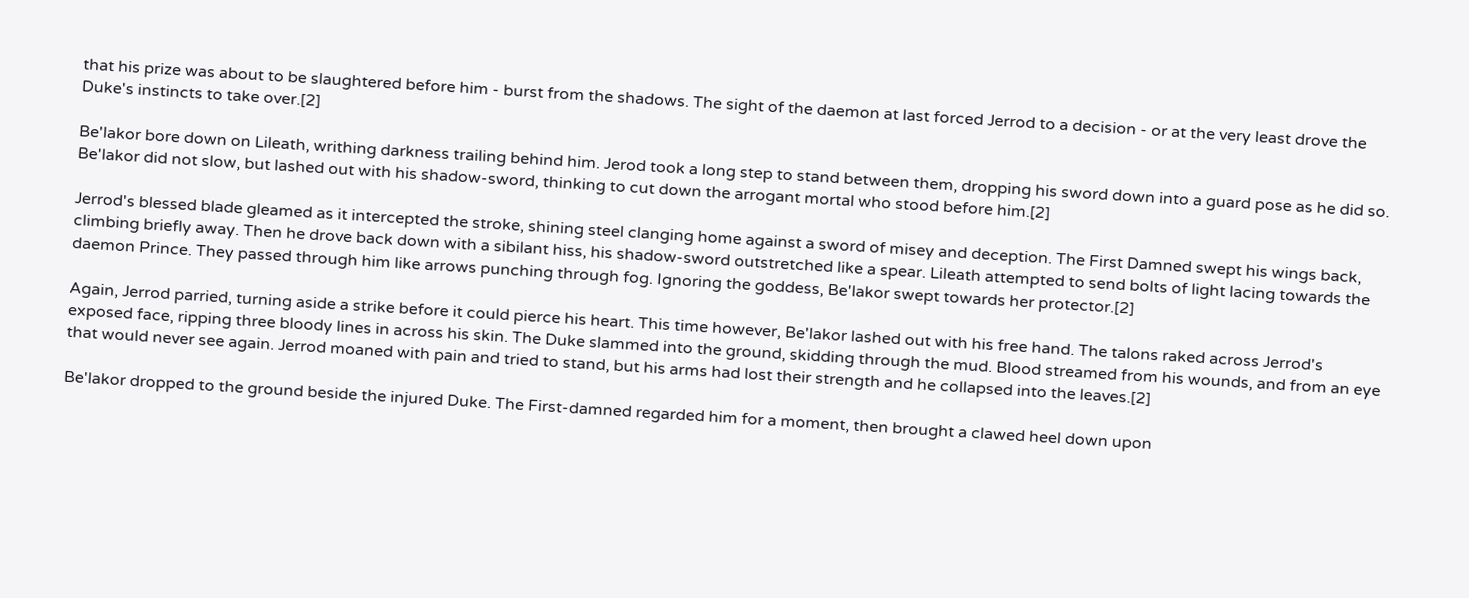that his prize was about to be slaughtered before him - burst from the shadows. The sight of the daemon at last forced Jerrod to a decision - or at the very least drove the Duke's instincts to take over.[2]

Be'lakor bore down on Lileath, writhing darkness trailing behind him. Jerod took a long step to stand between them, dropping his sword down into a guard pose as he did so. Be'lakor did not slow, but lashed out with his shadow-sword, thinking to cut down the arrogant mortal who stood before him.[2]

Jerrod's blessed blade gleamed as it intercepted the stroke, shining steel clanging home against a sword of misey and deception. The First Damned swept his wings back, climbing briefly away. Then he drove back down with a sibilant hiss, his shadow-sword outstretched like a spear. Lileath attempted to send bolts of light lacing towards the daemon Prince. They passed through him like arrows punching through fog. Ignoring the goddess, Be'lakor swept towards her protector.[2]

Again, Jerrod parried, turning aside a strike before it could pierce his heart. This time however, Be'lakor lashed out with his free hand. The talons raked across Jerrod's exposed face, ripping three bloody lines in across his skin. The Duke slammed into the ground, skidding through the mud. Blood streamed from his wounds, and from an eye that would never see again. Jerrod moaned with pain and tried to stand, but his arms had lost their strength and he collapsed into the leaves.[2]

Be'lakor dropped to the ground beside the injured Duke. The First-damned regarded him for a moment, then brought a clawed heel down upon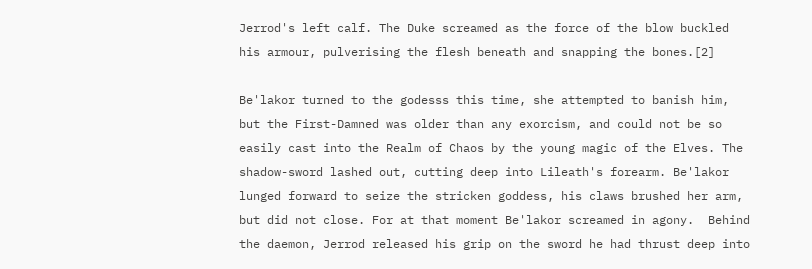Jerrod's left calf. The Duke screamed as the force of the blow buckled his armour, pulverising the flesh beneath and snapping the bones.[2]

Be'lakor turned to the godesss this time, she attempted to banish him, but the First-Damned was older than any exorcism, and could not be so easily cast into the Realm of Chaos by the young magic of the Elves. The shadow-sword lashed out, cutting deep into Lileath's forearm. Be'lakor lunged forward to seize the stricken goddess, his claws brushed her arm, but did not close. For at that moment Be'lakor screamed in agony.  Behind the daemon, Jerrod released his grip on the sword he had thrust deep into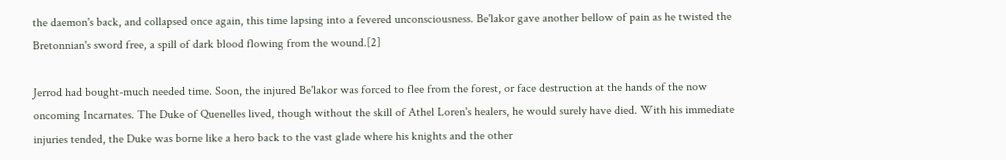the daemon's back, and collapsed once again, this time lapsing into a fevered unconsciousness. Be'lakor gave another bellow of pain as he twisted the Bretonnian's sword free, a spill of dark blood flowing from the wound.[2]

Jerrod had bought-much needed time. Soon, the injured Be'lakor was forced to flee from the forest, or face destruction at the hands of the now oncoming Incarnates. The Duke of Quenelles lived, though without the skill of Athel Loren's healers, he would surely have died. With his immediate injuries tended, the Duke was borne like a hero back to the vast glade where his knights and the other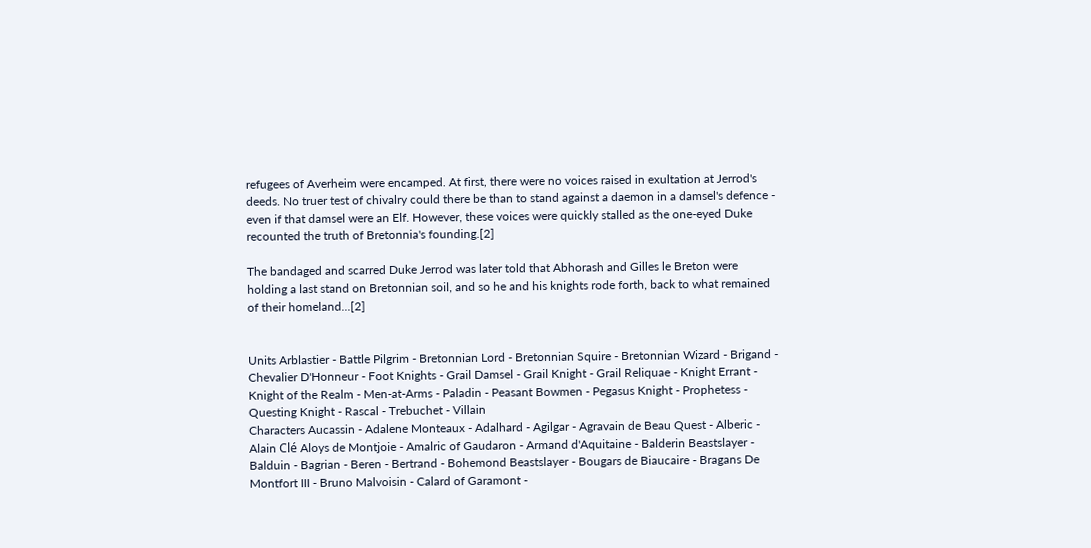refugees of Averheim were encamped. At first, there were no voices raised in exultation at Jerrod's deeds. No truer test of chivalry could there be than to stand against a daemon in a damsel's defence - even if that damsel were an Elf. However, these voices were quickly stalled as the one-eyed Duke recounted the truth of Bretonnia's founding.[2]

The bandaged and scarred Duke Jerrod was later told that Abhorash and Gilles le Breton were holding a last stand on Bretonnian soil, and so he and his knights rode forth, back to what remained of their homeland...[2]


Units Arblastier - Battle Pilgrim - Bretonnian Lord - Bretonnian Squire - Bretonnian Wizard - Brigand - Chevalier D'Honneur - Foot Knights - Grail Damsel - Grail Knight - Grail Reliquae - Knight Errant - Knight of the Realm - Men-at-Arms - Paladin - Peasant Bowmen - Pegasus Knight - Prophetess - Questing Knight - Rascal - Trebuchet - Villain
Characters Aucassin - Adalene Monteaux - Adalhard - Agilgar - Agravain de Beau Quest - Alberic - Alain Clé Aloys de Montjoie - Amalric of Gaudaron - Armand d'Aquitaine - Balderin Beastslayer - Balduin - Bagrian - Beren - Bertrand - Bohemond Beastslayer - Bougars de Biaucaire - Bragans De Montfort III - Bruno Malvoisin - Calard of Garamont -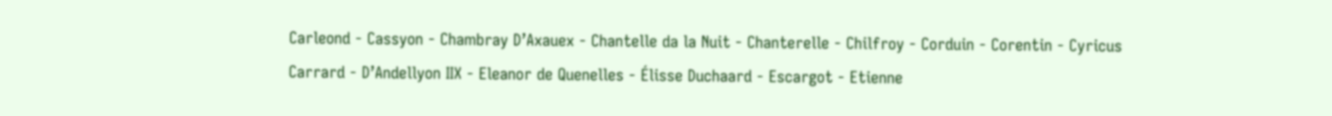Carleond - Cassyon - Chambray D’Axauex - Chantelle da la Nuit - Chanterelle - Chilfroy - Corduin - Corentin - Cyricus Carrard - D’Andellyon IIX - Eleanor de Quenelles - Élisse Duchaard - Escargot - Etienne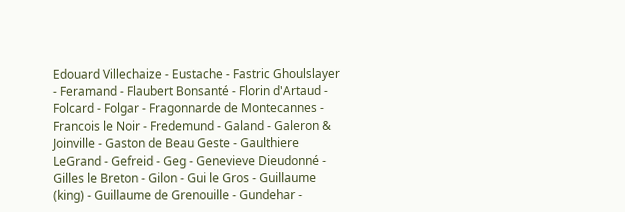Edouard Villechaize - Eustache - Fastric Ghoulslayer - Feramand - Flaubert Bonsanté - Florin d'Artaud - Folcard - Folgar - Fragonnarde de Montecannes - Francois le Noir - Fredemund - Galand - Galeron & Joinville - Gaston de Beau Geste - Gaulthiere LeGrand - Gefreid - Geg - Genevieve Dieudonné - Gilles le Breton - Gilon - Gui le Gros - Guillaume (king) - Guillaume de Grenouille - Gundehar -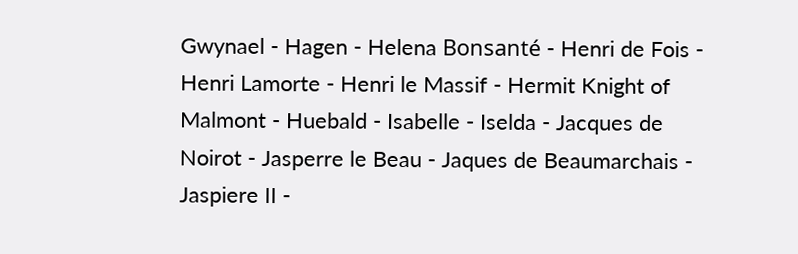Gwynael - Hagen - Helena Bonsanté - Henri de Fois - Henri Lamorte - Henri le Massif - Hermit Knight of Malmont - Huebald - Isabelle - Iselda - Jacques de Noirot - Jasperre le Beau - Jaques de Beaumarchais - Jaspiere II -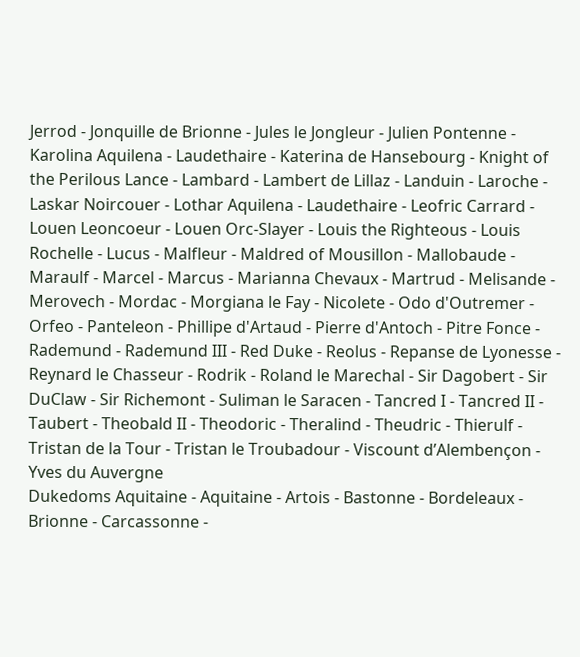Jerrod - Jonquille de Brionne - Jules le Jongleur - Julien Pontenne - Karolina Aquilena - Laudethaire - Katerina de Hansebourg - Knight of the Perilous Lance - Lambard - Lambert de Lillaz - Landuin - Laroche - Laskar Noircouer - Lothar Aquilena - Laudethaire - Leofric Carrard - Louen Leoncoeur - Louen Orc-Slayer - Louis the Righteous - Louis Rochelle - Lucus - Malfleur - Maldred of Mousillon - Mallobaude - Maraulf - Marcel - Marcus - Marianna Chevaux - Martrud - Melisande - Merovech - Mordac - Morgiana le Fay - Nicolete - Odo d'Outremer - Orfeo - Panteleon - Phillipe d'Artaud - Pierre d'Antoch - Pitre Fonce - Rademund - Rademund III - Red Duke - Reolus - Repanse de Lyonesse - Reynard le Chasseur - Rodrik - Roland le Marechal - Sir Dagobert - Sir DuClaw - Sir Richemont - Suliman le Saracen - Tancred I - Tancred II - Taubert - Theobald II - Theodoric - Theralind - Theudric - Thierulf - Tristan de la Tour - Tristan le Troubadour - Viscount d’Alembençon - Yves du Auvergne
Dukedoms Aquitaine - Aquitaine - Artois - Bastonne - Bordeleaux - Brionne - Carcassonne -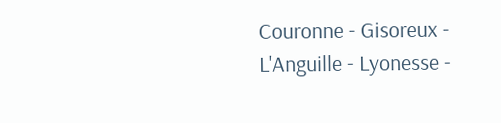Couronne - Gisoreux - L'Anguille - Lyonesse -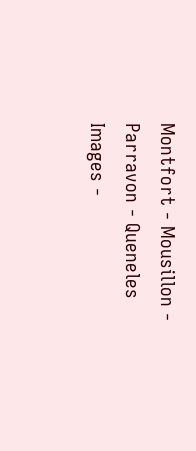Montfort - Mousillon - Parravon - Queneles
Images -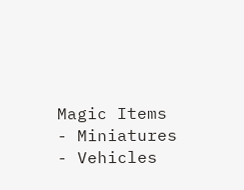Magic Items - Miniatures - Vehicles